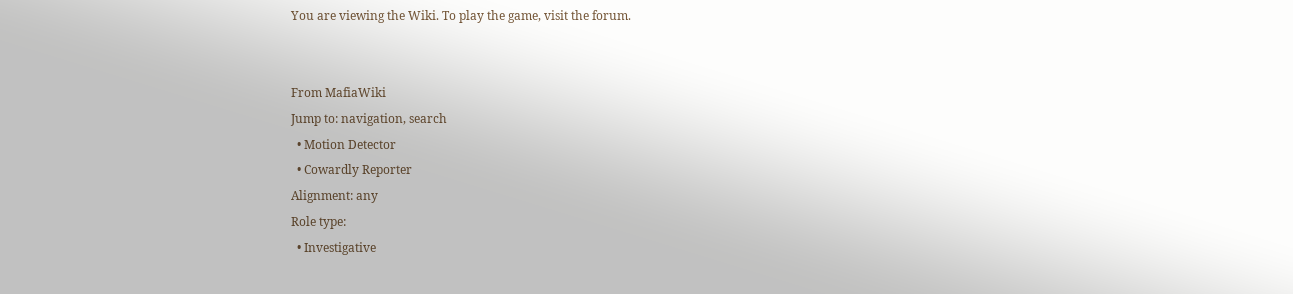You are viewing the Wiki. To play the game, visit the forum.


From MafiaWiki
Jump to: navigation, search
  • Motion Detector
  • Cowardly Reporter
Alignment: any
Role type:
  • Investigative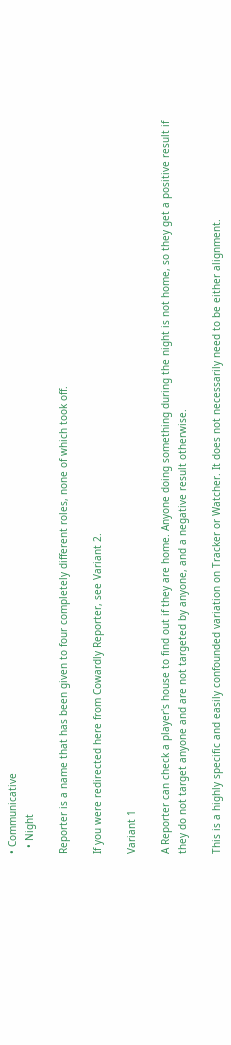• Communicative
  • Night

Reporter is a name that has been given to four completely different roles, none of which took off.

If you were redirected here from Cowardly Reporter, see Variant 2.

Variant 1

A Reporter can check a player's house to find out if they are home. Anyone doing something during the night is not home, so they get a positive result if they do not target anyone and are not targeted by anyone, and a negative result otherwise.

This is a highly specific and easily confounded variation on Tracker or Watcher. It does not necessarily need to be either alignment.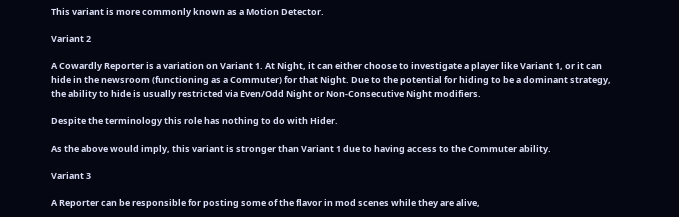This variant is more commonly known as a Motion Detector.

Variant 2

A Cowardly Reporter is a variation on Variant 1. At Night, it can either choose to investigate a player like Variant 1, or it can hide in the newsroom (functioning as a Commuter) for that Night. Due to the potential for hiding to be a dominant strategy, the ability to hide is usually restricted via Even/Odd Night or Non-Consecutive Night modifiers.

Despite the terminology this role has nothing to do with Hider.

As the above would imply, this variant is stronger than Variant 1 due to having access to the Commuter ability.

Variant 3

A Reporter can be responsible for posting some of the flavor in mod scenes while they are alive,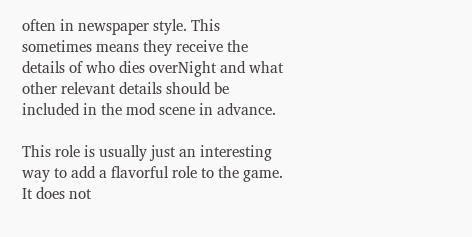often in newspaper style. This sometimes means they receive the details of who dies overNight and what other relevant details should be included in the mod scene in advance.

This role is usually just an interesting way to add a flavorful role to the game. It does not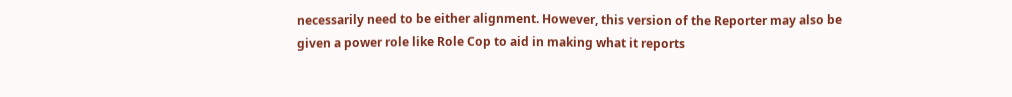necessarily need to be either alignment. However, this version of the Reporter may also be given a power role like Role Cop to aid in making what it reports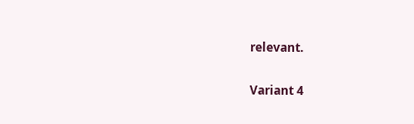relevant.

Variant 4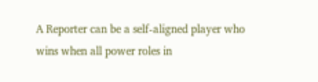A Reporter can be a self-aligned player who wins when all power roles in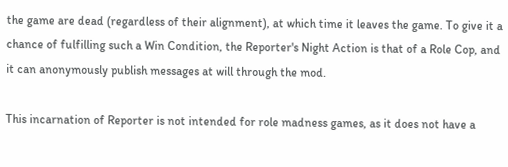the game are dead (regardless of their alignment), at which time it leaves the game. To give it a chance of fulfilling such a Win Condition, the Reporter's Night Action is that of a Role Cop, and it can anonymously publish messages at will through the mod.

This incarnation of Reporter is not intended for role madness games, as it does not have a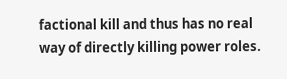factional kill and thus has no real way of directly killing power roles.